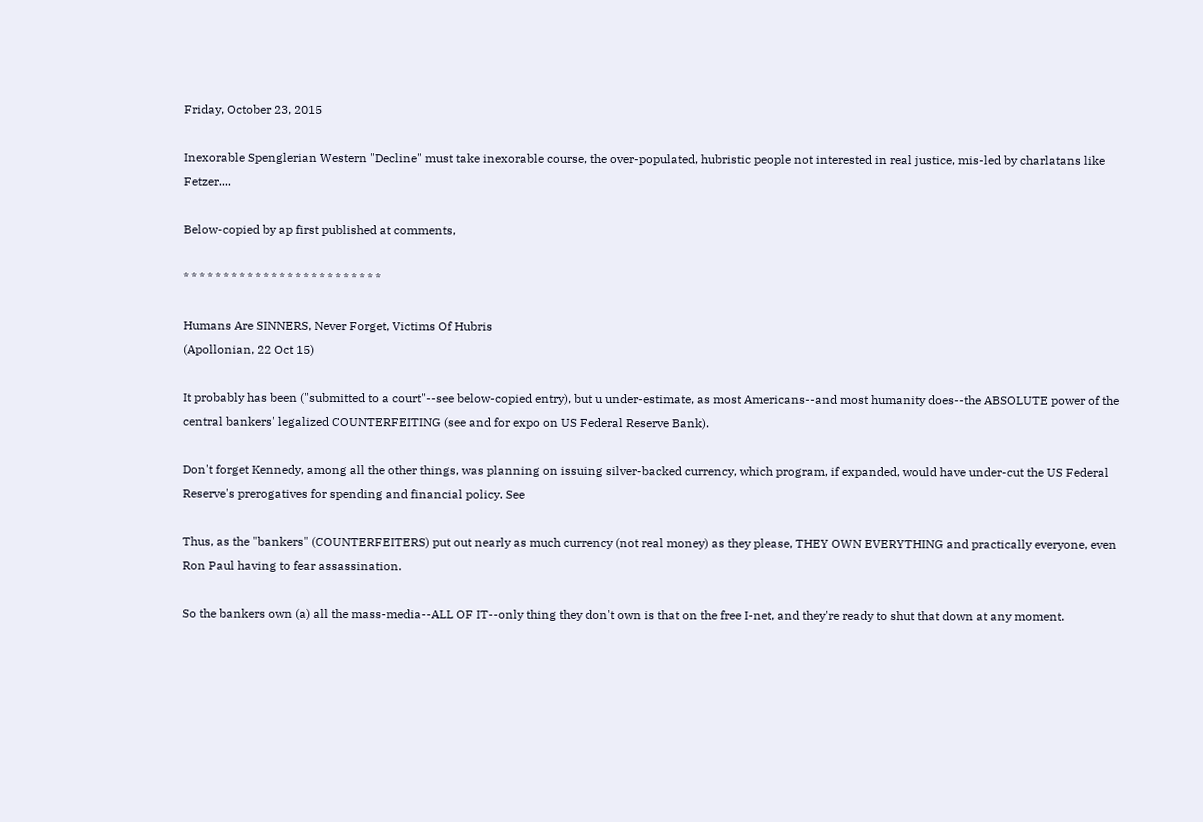Friday, October 23, 2015

Inexorable Spenglerian Western "Decline" must take inexorable course, the over-populated, hubristic people not interested in real justice, mis-led by charlatans like Fetzer....

Below-copied by ap first published at comments,

* * * * * * * * * * * * * * * * * * * * * * * * *

Humans Are SINNERS, Never Forget, Victims Of Hubris
(Apollonian, 22 Oct 15)

It probably has been ("submitted to a court"--see below-copied entry), but u under-estimate, as most Americans--and most humanity does--the ABSOLUTE power of the central bankers' legalized COUNTERFEITING (see and for expo on US Federal Reserve Bank).

Don't forget Kennedy, among all the other things, was planning on issuing silver-backed currency, which program, if expanded, would have under-cut the US Federal Reserve's prerogatives for spending and financial policy. See

Thus, as the "bankers" (COUNTERFEITERS) put out nearly as much currency (not real money) as they please, THEY OWN EVERYTHING and practically everyone, even Ron Paul having to fear assassination.

So the bankers own (a) all the mass-media--ALL OF IT--only thing they don't own is that on the free I-net, and they're ready to shut that down at any moment.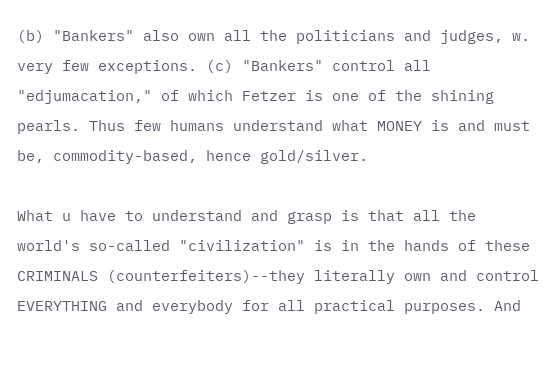(b) "Bankers" also own all the politicians and judges, w. very few exceptions. (c) "Bankers" control all "edjumacation," of which Fetzer is one of the shining pearls. Thus few humans understand what MONEY is and must be, commodity-based, hence gold/silver.

What u have to understand and grasp is that all the world's so-called "civilization" is in the hands of these CRIMINALS (counterfeiters)--they literally own and control EVERYTHING and everybody for all practical purposes. And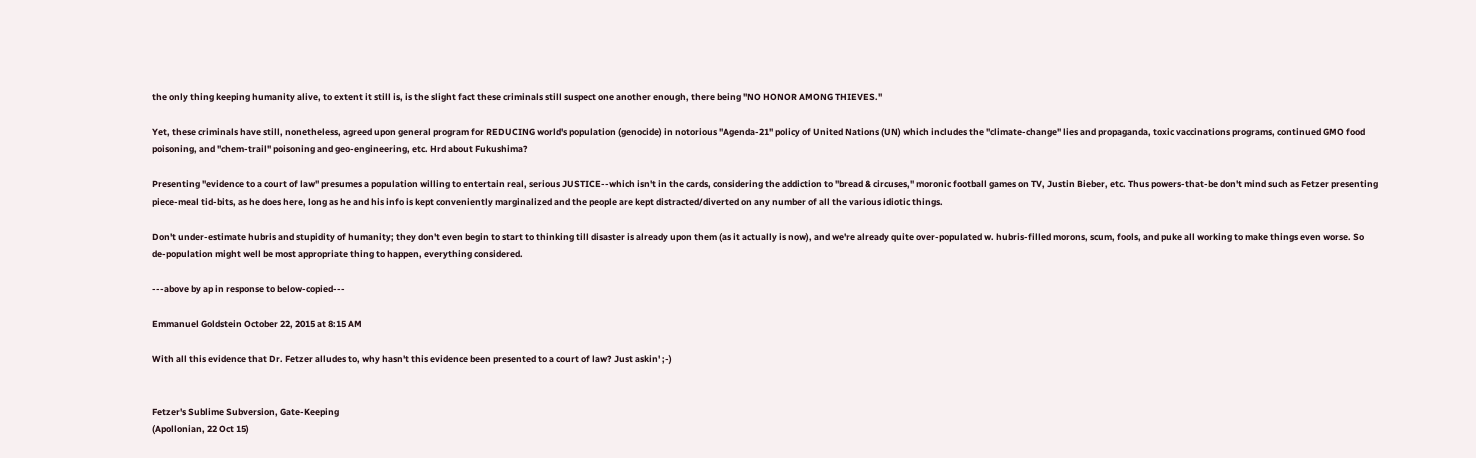the only thing keeping humanity alive, to extent it still is, is the slight fact these criminals still suspect one another enough, there being "NO HONOR AMONG THIEVES."

Yet, these criminals have still, nonetheless, agreed upon general program for REDUCING world's population (genocide) in notorious "Agenda-21" policy of United Nations (UN) which includes the "climate-change" lies and propaganda, toxic vaccinations programs, continued GMO food poisoning, and "chem-trail" poisoning and geo-engineering, etc. Hrd about Fukushima?

Presenting "evidence to a court of law" presumes a population willing to entertain real, serious JUSTICE--which isn't in the cards, considering the addiction to "bread & circuses," moronic football games on TV, Justin Bieber, etc. Thus powers-that-be don't mind such as Fetzer presenting piece-meal tid-bits, as he does here, long as he and his info is kept conveniently marginalized and the people are kept distracted/diverted on any number of all the various idiotic things.

Don't under-estimate hubris and stupidity of humanity; they don't even begin to start to thinking till disaster is already upon them (as it actually is now), and we're already quite over-populated w. hubris-filled morons, scum, fools, and puke all working to make things even worse. So de-population might well be most appropriate thing to happen, everything considered.

---above by ap in response to below-copied---

Emmanuel Goldstein October 22, 2015 at 8:15 AM

With all this evidence that Dr. Fetzer alludes to, why hasn't this evidence been presented to a court of law? Just askin' ;-)


Fetzer's Sublime Subversion, Gate-Keeping
(Apollonian, 22 Oct 15)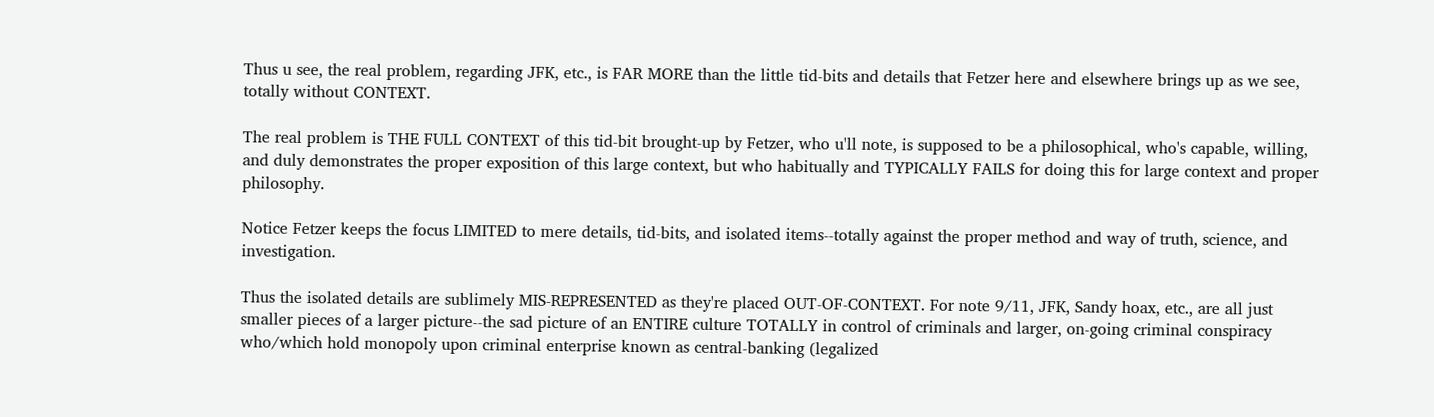Thus u see, the real problem, regarding JFK, etc., is FAR MORE than the little tid-bits and details that Fetzer here and elsewhere brings up as we see, totally without CONTEXT.

The real problem is THE FULL CONTEXT of this tid-bit brought-up by Fetzer, who u'll note, is supposed to be a philosophical, who's capable, willing, and duly demonstrates the proper exposition of this large context, but who habitually and TYPICALLY FAILS for doing this for large context and proper philosophy.

Notice Fetzer keeps the focus LIMITED to mere details, tid-bits, and isolated items--totally against the proper method and way of truth, science, and investigation.

Thus the isolated details are sublimely MIS-REPRESENTED as they're placed OUT-OF-CONTEXT. For note 9/11, JFK, Sandy hoax, etc., are all just smaller pieces of a larger picture--the sad picture of an ENTIRE culture TOTALLY in control of criminals and larger, on-going criminal conspiracy who/which hold monopoly upon criminal enterprise known as central-banking (legalized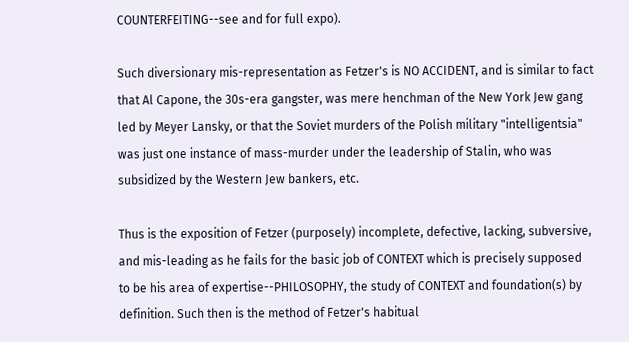COUNTERFEITING--see and for full expo).

Such diversionary mis-representation as Fetzer's is NO ACCIDENT, and is similar to fact that Al Capone, the 30s-era gangster, was mere henchman of the New York Jew gang led by Meyer Lansky, or that the Soviet murders of the Polish military "intelligentsia" was just one instance of mass-murder under the leadership of Stalin, who was subsidized by the Western Jew bankers, etc.

Thus is the exposition of Fetzer (purposely) incomplete, defective, lacking, subversive, and mis-leading as he fails for the basic job of CONTEXT which is precisely supposed to be his area of expertise--PHILOSOPHY, the study of CONTEXT and foundation(s) by definition. Such then is the method of Fetzer's habitual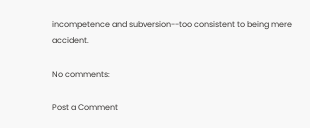incompetence and subversion--too consistent to being mere accident.

No comments:

Post a Comment